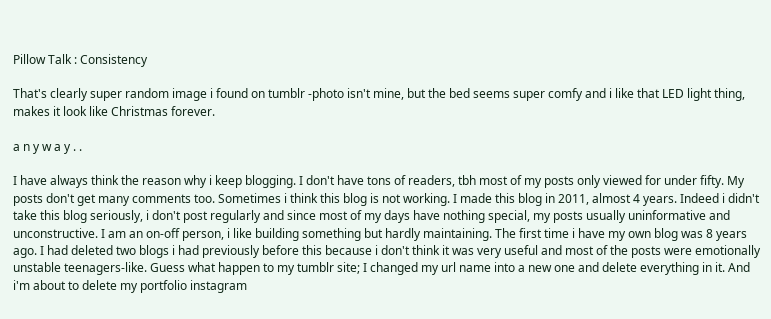Pillow Talk : Consistency

That's clearly super random image i found on tumblr -photo isn't mine, but the bed seems super comfy and i like that LED light thing, makes it look like Christmas forever.

a n y w a y . .

I have always think the reason why i keep blogging. I don't have tons of readers, tbh most of my posts only viewed for under fifty. My posts don't get many comments too. Sometimes i think this blog is not working. I made this blog in 2011, almost 4 years. Indeed i didn't take this blog seriously, i don't post regularly and since most of my days have nothing special, my posts usually uninformative and unconstructive. I am an on-off person, i like building something but hardly maintaining. The first time i have my own blog was 8 years ago. I had deleted two blogs i had previously before this because i don't think it was very useful and most of the posts were emotionally unstable teenagers-like. Guess what happen to my tumblr site; I changed my url name into a new one and delete everything in it. And i'm about to delete my portfolio instagram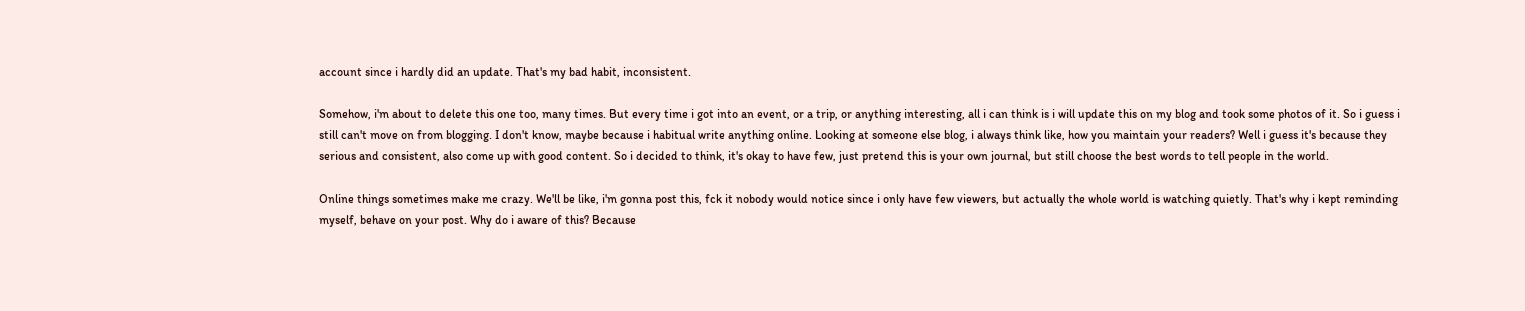account since i hardly did an update. That's my bad habit, inconsistent.

Somehow, i'm about to delete this one too, many times. But every time i got into an event, or a trip, or anything interesting, all i can think is i will update this on my blog and took some photos of it. So i guess i still can't move on from blogging. I don't know, maybe because i habitual write anything online. Looking at someone else blog, i always think like, how you maintain your readers? Well i guess it's because they serious and consistent, also come up with good content. So i decided to think, it's okay to have few, just pretend this is your own journal, but still choose the best words to tell people in the world.

Online things sometimes make me crazy. We'll be like, i'm gonna post this, fck it nobody would notice since i only have few viewers, but actually the whole world is watching quietly. That's why i kept reminding myself, behave on your post. Why do i aware of this? Because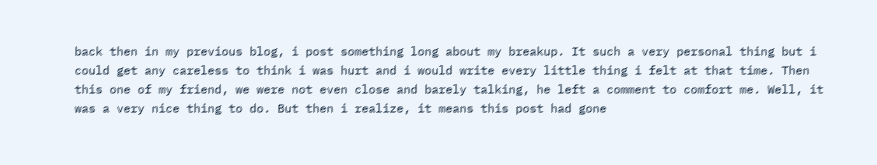back then in my previous blog, i post something long about my breakup. It such a very personal thing but i could get any careless to think i was hurt and i would write every little thing i felt at that time. Then this one of my friend, we were not even close and barely talking, he left a comment to comfort me. Well, it was a very nice thing to do. But then i realize, it means this post had gone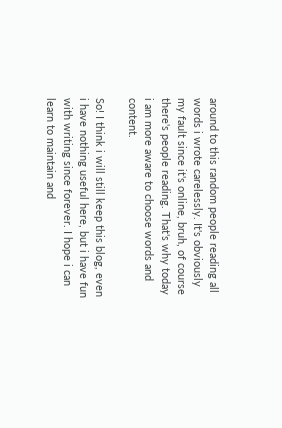around to this random people reading all words i wrote carelessly. It's obviously my fault since it's online, bruh, of course there's people reading. That's why today i am more aware to choose words and content.

So! I think i will still keep this blog, even i have nothing useful here, but i have fun with writing since forever. I hope i can learn to maintain and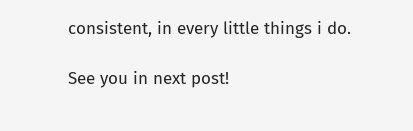consistent, in every little things i do.

See you in next post!